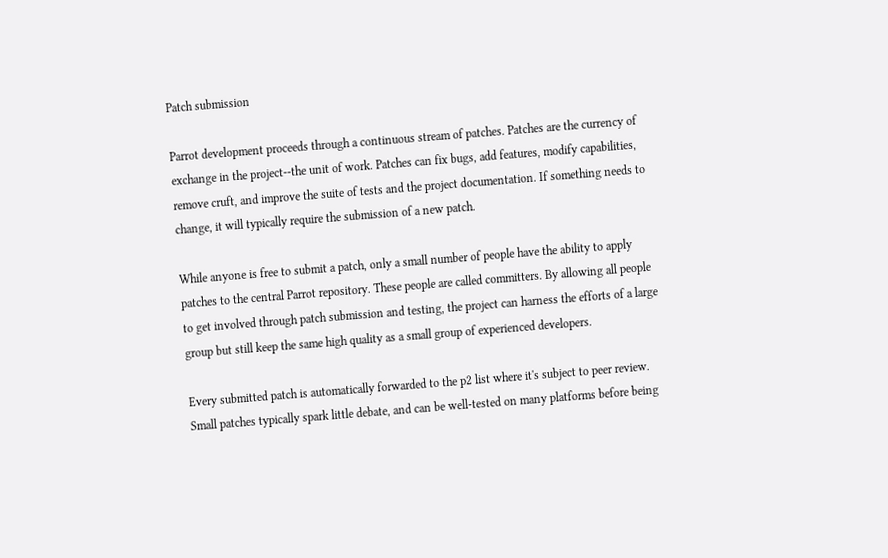Patch submission

Parrot development proceeds through a continuous stream of patches. Patches are the currency of exchange in the project--the unit of work. Patches can fix bugs, add features, modify capabilities, remove cruft, and improve the suite of tests and the project documentation. If something needs to change, it will typically require the submission of a new patch.

While anyone is free to submit a patch, only a small number of people have the ability to apply patches to the central Parrot repository. These people are called committers. By allowing all people to get involved through patch submission and testing, the project can harness the efforts of a large group but still keep the same high quality as a small group of experienced developers.

Every submitted patch is automatically forwarded to the p2 list where it's subject to peer review. Small patches typically spark little debate, and can be well-tested on many platforms before being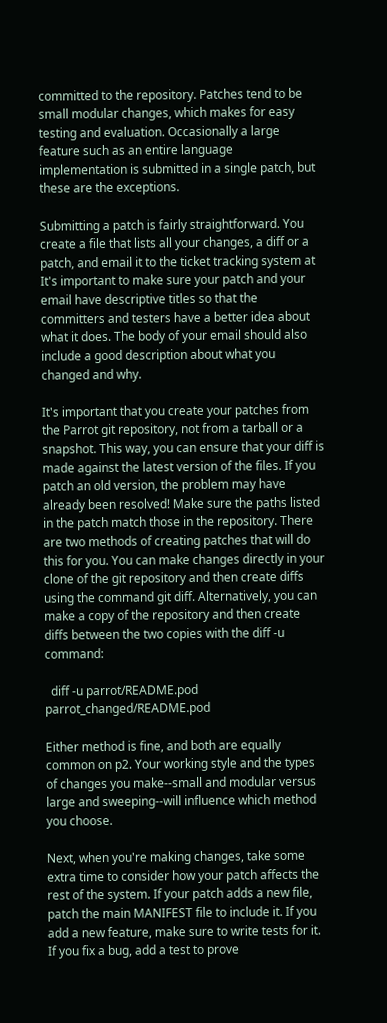committed to the repository. Patches tend to be small modular changes, which makes for easy testing and evaluation. Occasionally a large feature such as an entire language implementation is submitted in a single patch, but these are the exceptions.

Submitting a patch is fairly straightforward. You create a file that lists all your changes, a diff or a patch, and email it to the ticket tracking system at It's important to make sure your patch and your email have descriptive titles so that the committers and testers have a better idea about what it does. The body of your email should also include a good description about what you changed and why.

It's important that you create your patches from the Parrot git repository, not from a tarball or a snapshot. This way, you can ensure that your diff is made against the latest version of the files. If you patch an old version, the problem may have already been resolved! Make sure the paths listed in the patch match those in the repository. There are two methods of creating patches that will do this for you. You can make changes directly in your clone of the git repository and then create diffs using the command git diff. Alternatively, you can make a copy of the repository and then create diffs between the two copies with the diff -u command:

  diff -u parrot/README.pod parrot_changed/README.pod

Either method is fine, and both are equally common on p2. Your working style and the types of changes you make--small and modular versus large and sweeping--will influence which method you choose.

Next, when you're making changes, take some extra time to consider how your patch affects the rest of the system. If your patch adds a new file, patch the main MANIFEST file to include it. If you add a new feature, make sure to write tests for it. If you fix a bug, add a test to prove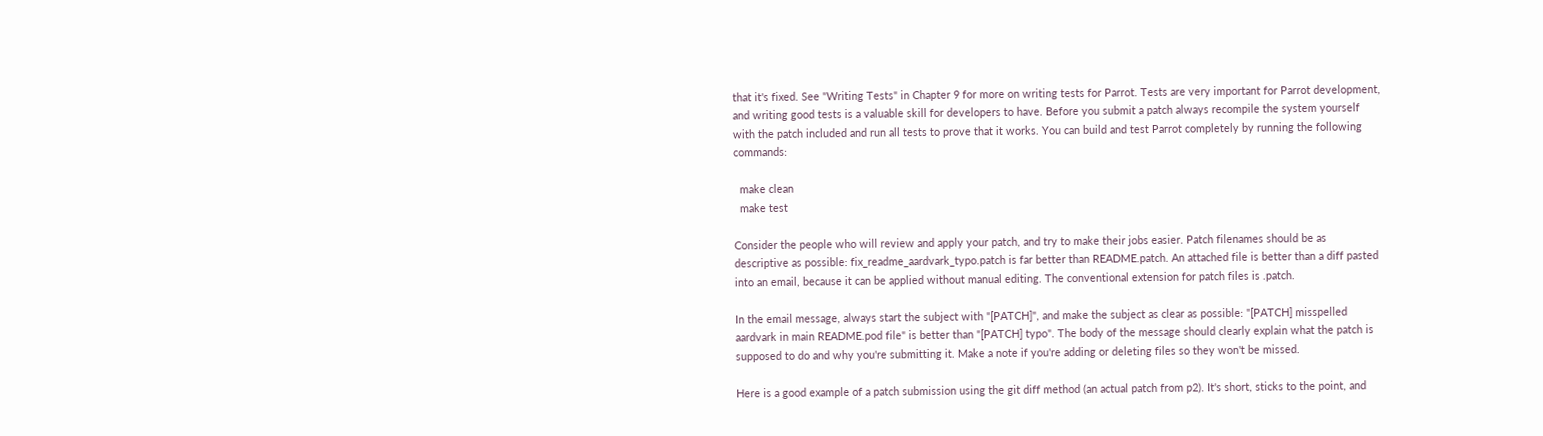that it's fixed. See "Writing Tests" in Chapter 9 for more on writing tests for Parrot. Tests are very important for Parrot development, and writing good tests is a valuable skill for developers to have. Before you submit a patch always recompile the system yourself with the patch included and run all tests to prove that it works. You can build and test Parrot completely by running the following commands:

  make clean
  make test

Consider the people who will review and apply your patch, and try to make their jobs easier. Patch filenames should be as descriptive as possible: fix_readme_aardvark_typo.patch is far better than README.patch. An attached file is better than a diff pasted into an email, because it can be applied without manual editing. The conventional extension for patch files is .patch.

In the email message, always start the subject with "[PATCH]", and make the subject as clear as possible: "[PATCH] misspelled aardvark in main README.pod file" is better than "[PATCH] typo". The body of the message should clearly explain what the patch is supposed to do and why you're submitting it. Make a note if you're adding or deleting files so they won't be missed.

Here is a good example of a patch submission using the git diff method (an actual patch from p2). It's short, sticks to the point, and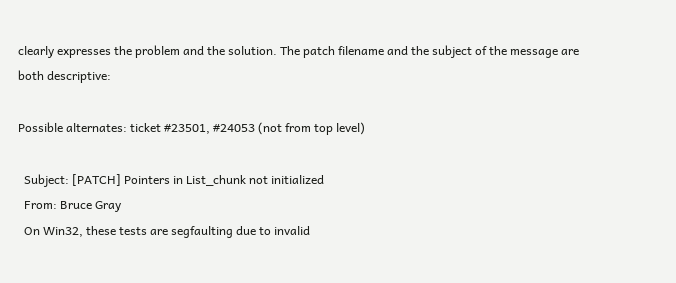clearly expresses the problem and the solution. The patch filename and the subject of the message are both descriptive:

Possible alternates: ticket #23501, #24053 (not from top level)

  Subject: [PATCH] Pointers in List_chunk not initialized
  From: Bruce Gray
  On Win32, these tests are segfaulting due to invalid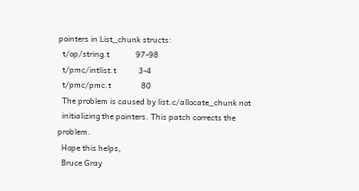pointers in List_chunk structs:
  t/op/string.t             97-98
  t/pmc/intlist.t           3-4
  t/pmc/pmc.t               80
  The problem is caused by list.c/allocate_chunk not
  initializing the pointers. This patch corrects the problem.
  Hope this helps,
  Bruce Gray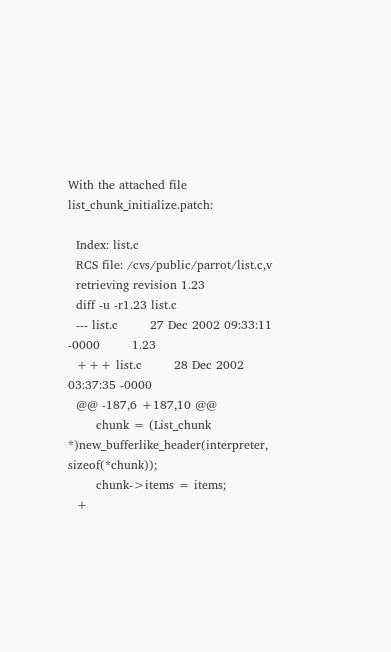With the attached file list_chunk_initialize.patch:

  Index: list.c
  RCS file: /cvs/public/parrot/list.c,v
  retrieving revision 1.23
  diff -u -r1.23 list.c
  --- list.c        27 Dec 2002 09:33:11 -0000        1.23
  +++ list.c        28 Dec 2002 03:37:35 -0000
  @@ -187,6 +187,10 @@
       chunk = (List_chunk *)new_bufferlike_header(interpreter, sizeof(*chunk));
       chunk->items = items;
  +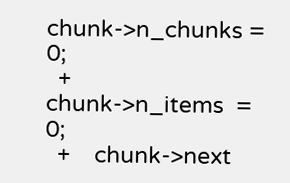chunk->n_chunks = 0;
  +    chunk->n_items  = 0;
  +    chunk->next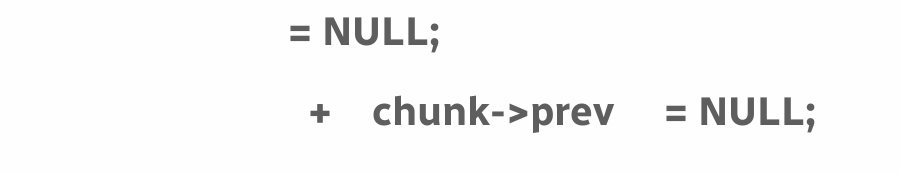= NULL;
  +    chunk->prev     = NULL;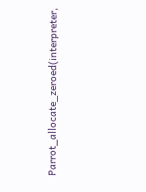Parrot_allocate_zeroed(interpreter,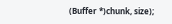(Buffer *)chunk, size);